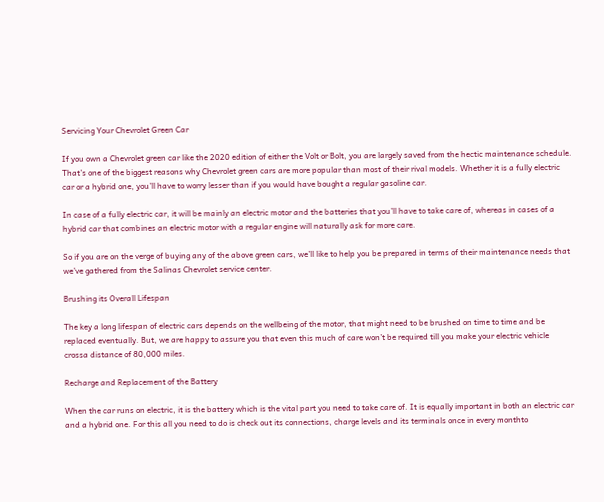Servicing Your Chevrolet Green Car

If you own a Chevrolet green car like the 2020 edition of either the Volt or Bolt, you are largely saved from the hectic maintenance schedule. That’s one of the biggest reasons why Chevrolet green cars are more popular than most of their rival models. Whether it is a fully electric car or a hybrid one, you’ll have to worry lesser than if you would have bought a regular gasoline car.

In case of a fully electric car, it will be mainly an electric motor and the batteries that you’ll have to take care of, whereas in cases of a hybrid car that combines an electric motor with a regular engine will naturally ask for more care.

So if you are on the verge of buying any of the above green cars, we’ll like to help you be prepared in terms of their maintenance needs that we’ve gathered from the Salinas Chevrolet service center.

Brushing its Overall Lifespan

The key a long lifespan of electric cars depends on the wellbeing of the motor, that might need to be brushed on time to time and be replaced eventually. But, we are happy to assure you that even this much of care won’t be required till you make your electric vehicle crossa distance of 80,000 miles.

Recharge and Replacement of the Battery

When the car runs on electric, it is the battery which is the vital part you need to take care of. It is equally important in both an electric car and a hybrid one. For this all you need to do is check out its connections, charge levels and its terminals once in every monthto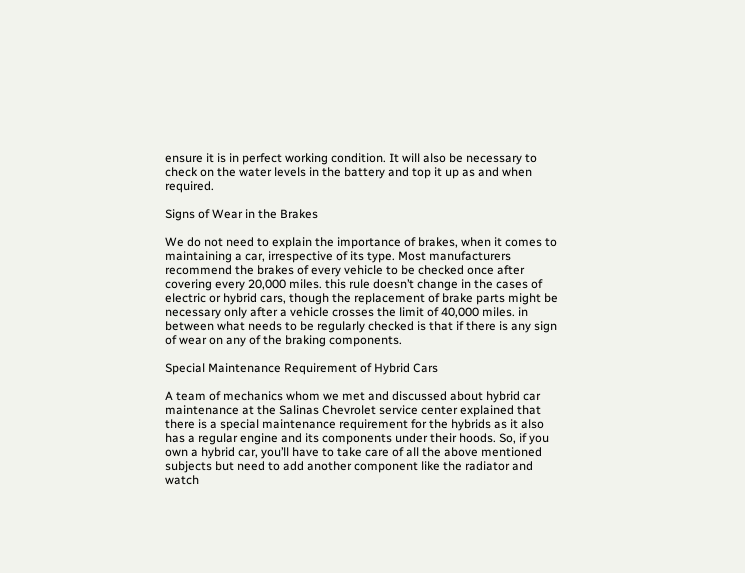ensure it is in perfect working condition. It will also be necessary to check on the water levels in the battery and top it up as and when required.

Signs of Wear in the Brakes

We do not need to explain the importance of brakes, when it comes to maintaining a car, irrespective of its type. Most manufacturers recommend the brakes of every vehicle to be checked once after covering every 20,000 miles. this rule doesn’t change in the cases of electric or hybrid cars, though the replacement of brake parts might be necessary only after a vehicle crosses the limit of 40,000 miles. in between what needs to be regularly checked is that if there is any sign of wear on any of the braking components.

Special Maintenance Requirement of Hybrid Cars

A team of mechanics whom we met and discussed about hybrid car maintenance at the Salinas Chevrolet service center explained that there is a special maintenance requirement for the hybrids as it also has a regular engine and its components under their hoods. So, if you own a hybrid car, you’ll have to take care of all the above mentioned subjects but need to add another component like the radiator and watch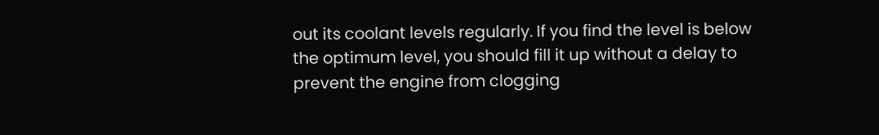out its coolant levels regularly. If you find the level is below the optimum level, you should fill it up without a delay to prevent the engine from clogging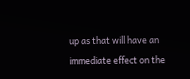up as that will have an immediate effect on the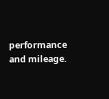performance and mileage.